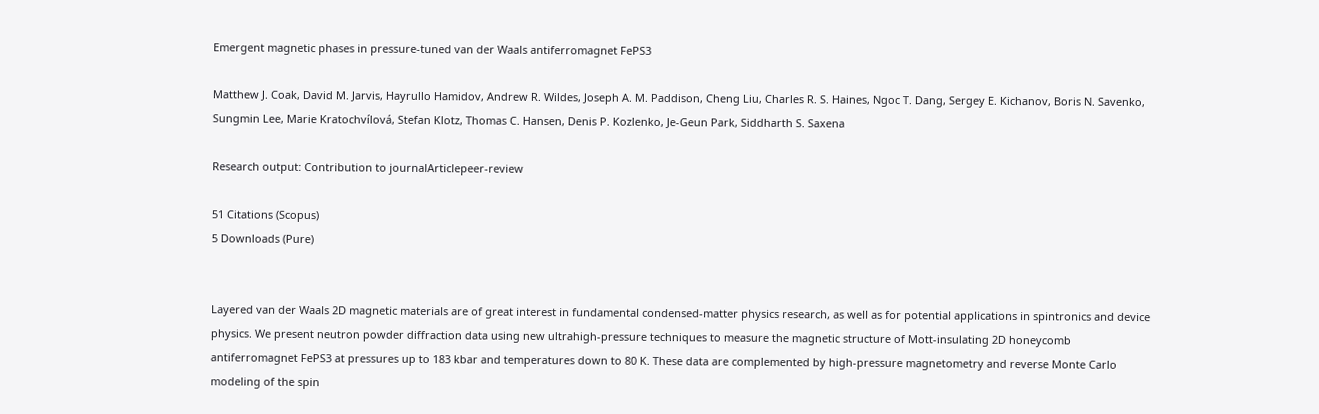Emergent magnetic phases in pressure-tuned van der Waals antiferromagnet FePS3

Matthew J. Coak, David M. Jarvis, Hayrullo Hamidov, Andrew R. Wildes, Joseph A. M. Paddison, Cheng Liu, Charles R. S. Haines, Ngoc T. Dang, Sergey E. Kichanov, Boris N. Savenko, Sungmin Lee, Marie Kratochvílová, Stefan Klotz, Thomas C. Hansen, Denis P. Kozlenko, Je-Geun Park, Siddharth S. Saxena

Research output: Contribution to journalArticlepeer-review

51 Citations (Scopus)
5 Downloads (Pure)


Layered van der Waals 2D magnetic materials are of great interest in fundamental condensed-matter physics research, as well as for potential applications in spintronics and device physics. We present neutron powder diffraction data using new ultrahigh-pressure techniques to measure the magnetic structure of Mott-insulating 2D honeycomb antiferromagnet FePS3 at pressures up to 183 kbar and temperatures down to 80 K. These data are complemented by high-pressure magnetometry and reverse Monte Carlo modeling of the spin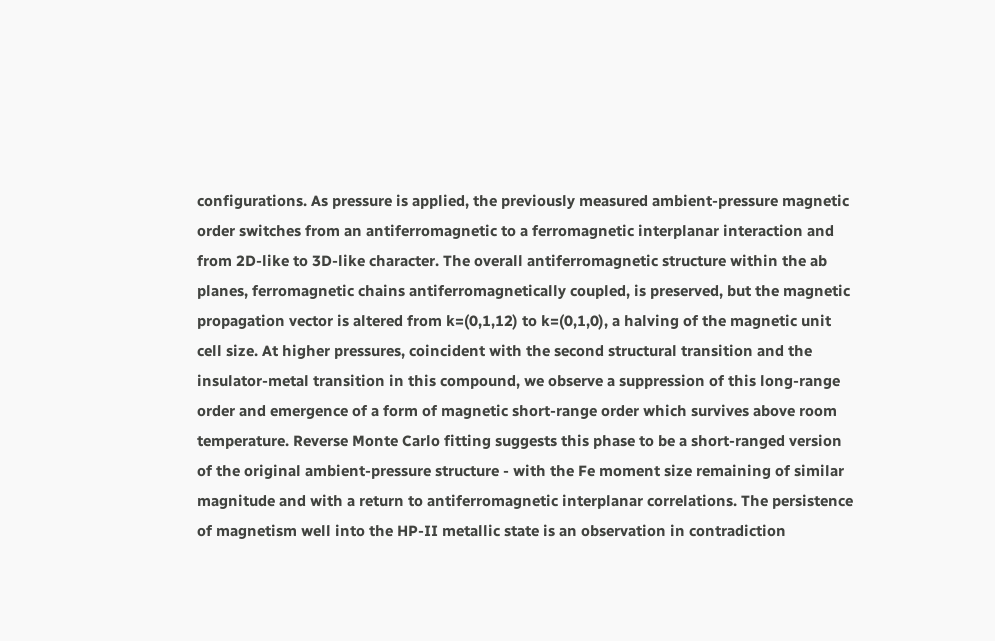configurations. As pressure is applied, the previously measured ambient-pressure magnetic order switches from an antiferromagnetic to a ferromagnetic interplanar interaction and from 2D-like to 3D-like character. The overall antiferromagnetic structure within the ab planes, ferromagnetic chains antiferromagnetically coupled, is preserved, but the magnetic propagation vector is altered from k=(0,1,12) to k=(0,1,0), a halving of the magnetic unit cell size. At higher pressures, coincident with the second structural transition and the insulator-metal transition in this compound, we observe a suppression of this long-range order and emergence of a form of magnetic short-range order which survives above room temperature. Reverse Monte Carlo fitting suggests this phase to be a short-ranged version of the original ambient-pressure structure - with the Fe moment size remaining of similar magnitude and with a return to antiferromagnetic interplanar correlations. The persistence of magnetism well into the HP-II metallic state is an observation in contradiction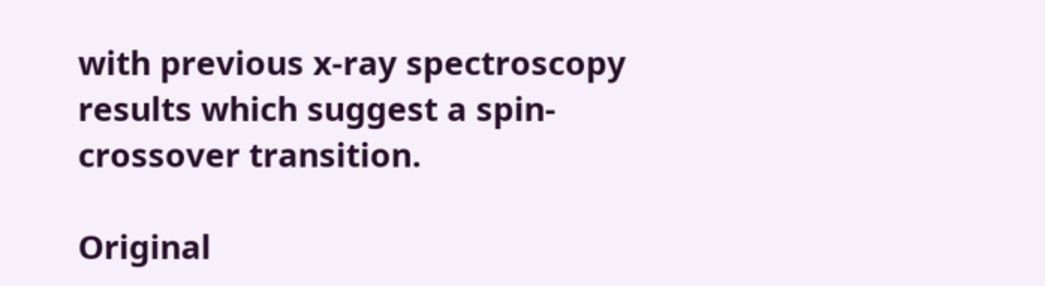with previous x-ray spectroscopy results which suggest a spin-crossover transition.

Original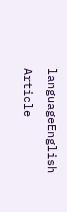languageEnglish
Article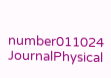number011024
JournalPhysical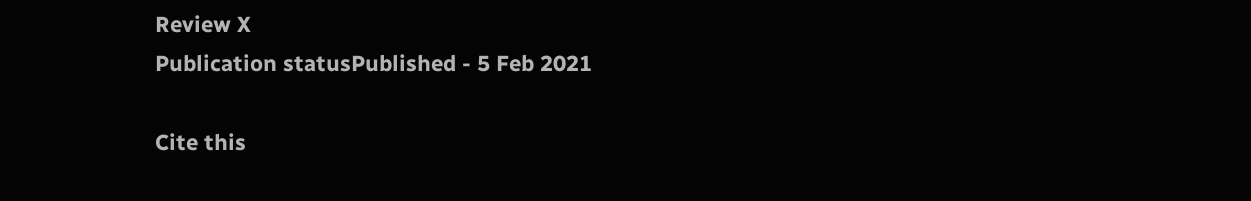Review X
Publication statusPublished - 5 Feb 2021

Cite this